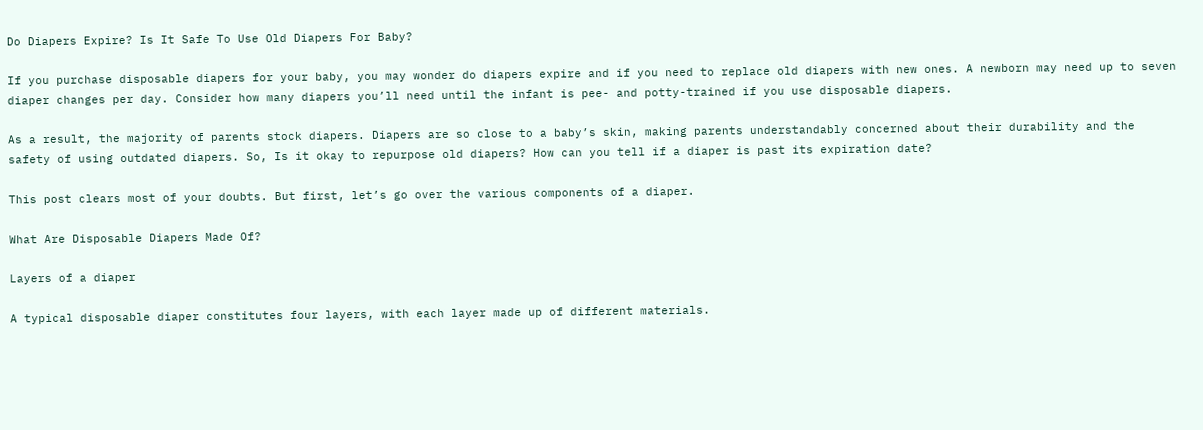Do Diapers Expire? Is It Safe To Use Old Diapers For Baby?

If you purchase disposable diapers for your baby, you may wonder do diapers expire and if you need to replace old diapers with new ones. A newborn may need up to seven diaper changes per day. Consider how many diapers you’ll need until the infant is pee- and potty-trained if you use disposable diapers.

As a result, the majority of parents stock diapers. Diapers are so close to a baby’s skin, making parents understandably concerned about their durability and the safety of using outdated diapers. So, Is it okay to repurpose old diapers? How can you tell if a diaper is past its expiration date?

This post clears most of your doubts. But first, let’s go over the various components of a diaper.

What Are Disposable Diapers Made Of?

Layers of a diaper

A typical disposable diaper constitutes four layers, with each layer made up of different materials.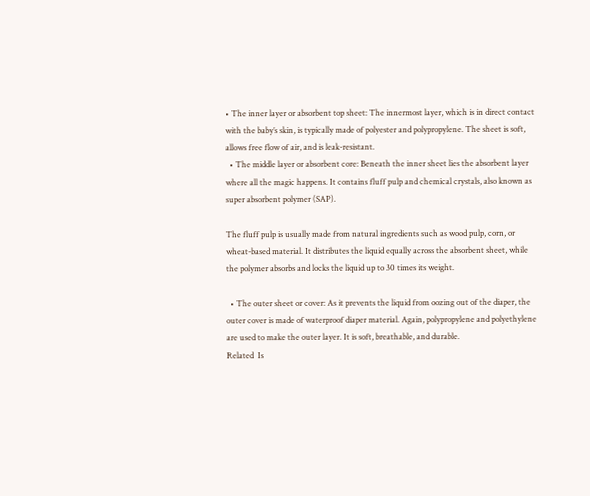• The inner layer or absorbent top sheet: The innermost layer, which is in direct contact with the baby’s skin, is typically made of polyester and polypropylene. The sheet is soft, allows free flow of air, and is leak-resistant.
  • The middle layer or absorbent core: Beneath the inner sheet lies the absorbent layer where all the magic happens. It contains fluff pulp and chemical crystals, also known as super absorbent polymer (SAP).

The fluff pulp is usually made from natural ingredients such as wood pulp, corn, or wheat-based material. It distributes the liquid equally across the absorbent sheet, while the polymer absorbs and locks the liquid up to 30 times its weight.

  • The outer sheet or cover: As it prevents the liquid from oozing out of the diaper, the outer cover is made of waterproof diaper material. Again, polypropylene and polyethylene are used to make the outer layer. It is soft, breathable, and durable.
Related  Is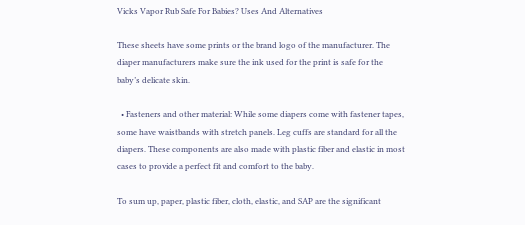Vicks Vapor Rub Safe For Babies? Uses And Alternatives

These sheets have some prints or the brand logo of the manufacturer. The diaper manufacturers make sure the ink used for the print is safe for the baby’s delicate skin.

  • Fasteners and other material: While some diapers come with fastener tapes, some have waistbands with stretch panels. Leg cuffs are standard for all the diapers. These components are also made with plastic fiber and elastic in most cases to provide a perfect fit and comfort to the baby.

To sum up, paper, plastic fiber, cloth, elastic, and SAP are the significant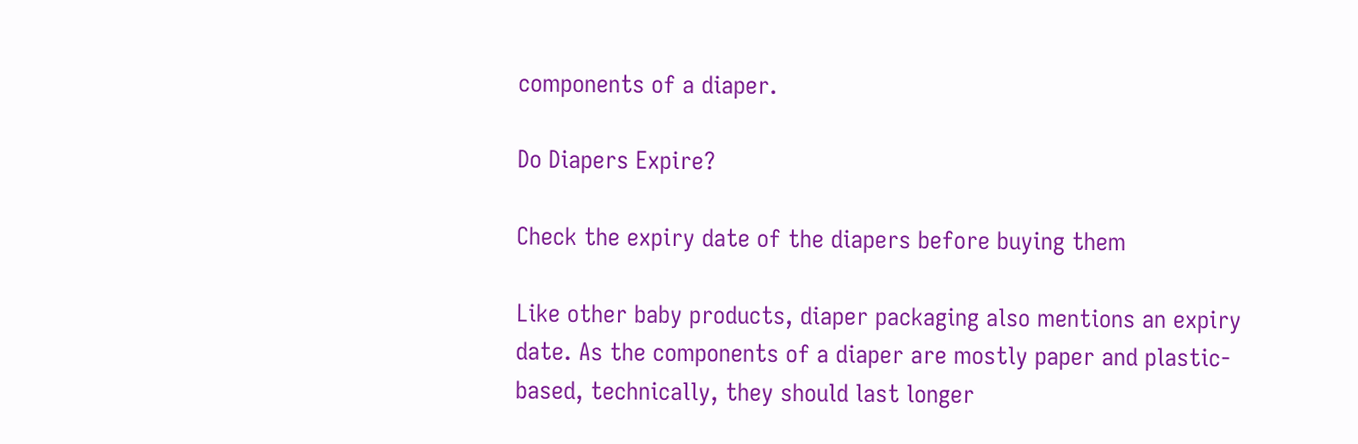components of a diaper.

Do Diapers Expire?

Check the expiry date of the diapers before buying them

Like other baby products, diaper packaging also mentions an expiry date. As the components of a diaper are mostly paper and plastic-based, technically, they should last longer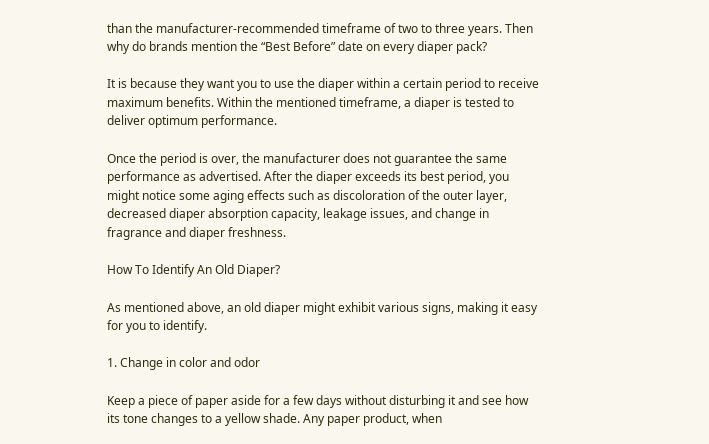than the manufacturer-recommended timeframe of two to three years. Then why do brands mention the “Best Before” date on every diaper pack?

It is because they want you to use the diaper within a certain period to receive maximum benefits. Within the mentioned timeframe, a diaper is tested to deliver optimum performance.

Once the period is over, the manufacturer does not guarantee the same performance as advertised. After the diaper exceeds its best period, you might notice some aging effects such as discoloration of the outer layer, decreased diaper absorption capacity, leakage issues, and change in fragrance and diaper freshness.

How To Identify An Old Diaper?

As mentioned above, an old diaper might exhibit various signs, making it easy for you to identify.

1. Change in color and odor

Keep a piece of paper aside for a few days without disturbing it and see how its tone changes to a yellow shade. Any paper product, when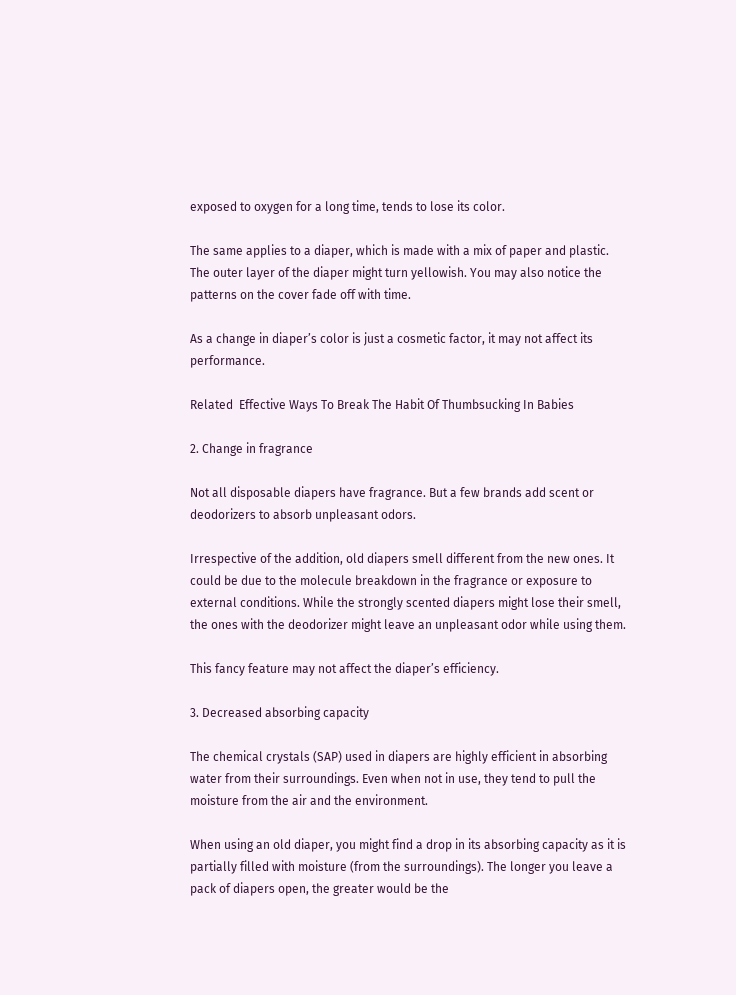exposed to oxygen for a long time, tends to lose its color.

The same applies to a diaper, which is made with a mix of paper and plastic. The outer layer of the diaper might turn yellowish. You may also notice the patterns on the cover fade off with time.

As a change in diaper’s color is just a cosmetic factor, it may not affect its performance.

Related  Effective Ways To Break The Habit Of Thumbsucking In Babies

2. Change in fragrance

Not all disposable diapers have fragrance. But a few brands add scent or deodorizers to absorb unpleasant odors.

Irrespective of the addition, old diapers smell different from the new ones. It could be due to the molecule breakdown in the fragrance or exposure to external conditions. While the strongly scented diapers might lose their smell, the ones with the deodorizer might leave an unpleasant odor while using them.

This fancy feature may not affect the diaper’s efficiency.

3. Decreased absorbing capacity

The chemical crystals (SAP) used in diapers are highly efficient in absorbing water from their surroundings. Even when not in use, they tend to pull the moisture from the air and the environment.

When using an old diaper, you might find a drop in its absorbing capacity as it is partially filled with moisture (from the surroundings). The longer you leave a pack of diapers open, the greater would be the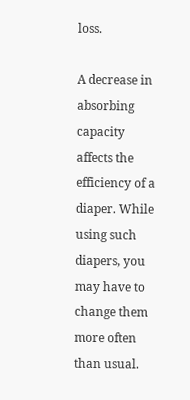loss.

A decrease in absorbing capacity affects the efficiency of a diaper. While using such diapers, you may have to change them more often than usual.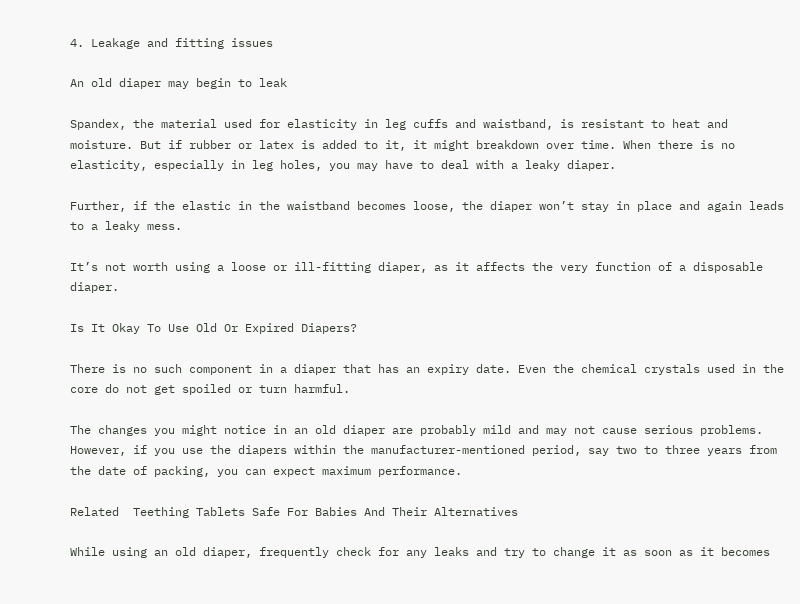4. Leakage and fitting issues

An old diaper may begin to leak

Spandex, the material used for elasticity in leg cuffs and waistband, is resistant to heat and moisture. But if rubber or latex is added to it, it might breakdown over time. When there is no elasticity, especially in leg holes, you may have to deal with a leaky diaper.

Further, if the elastic in the waistband becomes loose, the diaper won’t stay in place and again leads to a leaky mess.

It’s not worth using a loose or ill-fitting diaper, as it affects the very function of a disposable diaper.

Is It Okay To Use Old Or Expired Diapers?

There is no such component in a diaper that has an expiry date. Even the chemical crystals used in the core do not get spoiled or turn harmful.

The changes you might notice in an old diaper are probably mild and may not cause serious problems. However, if you use the diapers within the manufacturer-mentioned period, say two to three years from the date of packing, you can expect maximum performance.

Related  Teething Tablets Safe For Babies And Their Alternatives

While using an old diaper, frequently check for any leaks and try to change it as soon as it becomes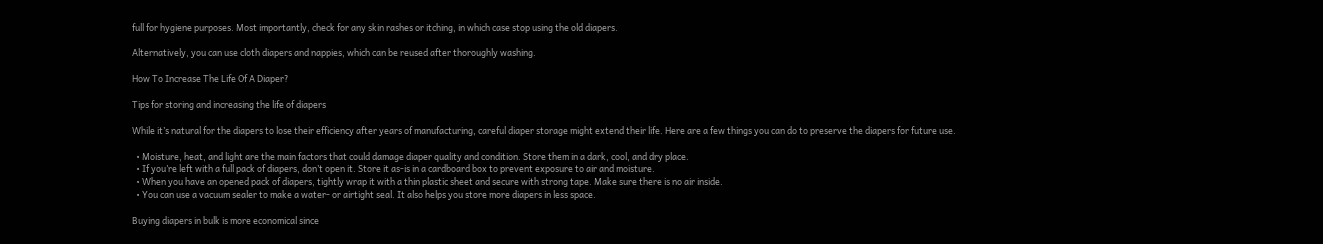full for hygiene purposes. Most importantly, check for any skin rashes or itching, in which case stop using the old diapers.

Alternatively, you can use cloth diapers and nappies, which can be reused after thoroughly washing.

How To Increase The Life Of A Diaper?

Tips for storing and increasing the life of diapers

While it’s natural for the diapers to lose their efficiency after years of manufacturing, careful diaper storage might extend their life. Here are a few things you can do to preserve the diapers for future use.

  • Moisture, heat, and light are the main factors that could damage diaper quality and condition. Store them in a dark, cool, and dry place.
  • If you’re left with a full pack of diapers, don’t open it. Store it as-is in a cardboard box to prevent exposure to air and moisture.
  • When you have an opened pack of diapers, tightly wrap it with a thin plastic sheet and secure with strong tape. Make sure there is no air inside.
  • You can use a vacuum sealer to make a water- or airtight seal. It also helps you store more diapers in less space.

Buying diapers in bulk is more economical since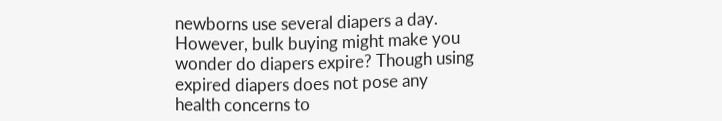newborns use several diapers a day. However, bulk buying might make you wonder do diapers expire? Though using expired diapers does not pose any health concerns to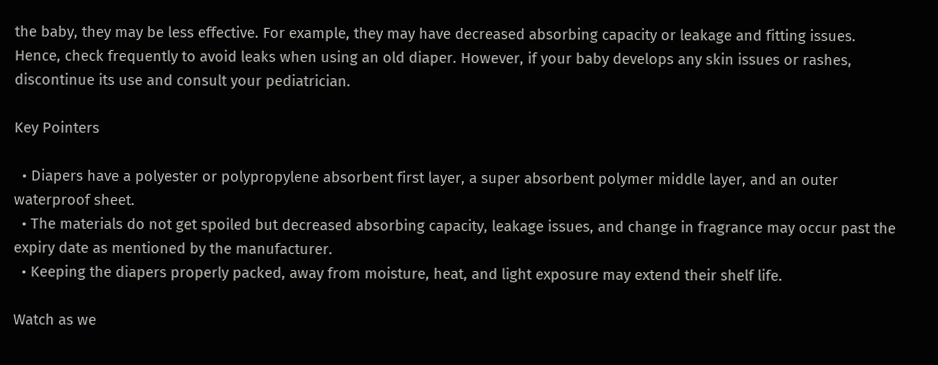the baby, they may be less effective. For example, they may have decreased absorbing capacity or leakage and fitting issues. Hence, check frequently to avoid leaks when using an old diaper. However, if your baby develops any skin issues or rashes, discontinue its use and consult your pediatrician.

Key Pointers

  • Diapers have a polyester or polypropylene absorbent first layer, a super absorbent polymer middle layer, and an outer waterproof sheet.
  • The materials do not get spoiled but decreased absorbing capacity, leakage issues, and change in fragrance may occur past the expiry date as mentioned by the manufacturer.
  • Keeping the diapers properly packed, away from moisture, heat, and light exposure may extend their shelf life.

Watch as we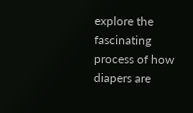explore the fascinating process of how diapers are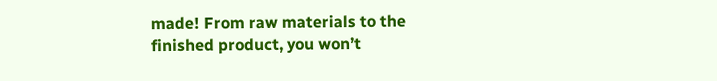made! From raw materials to the finished product, you won’t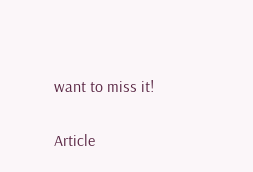want to miss it!

Article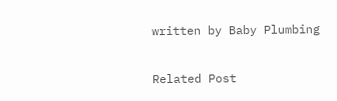written by Baby Plumbing

Related Post